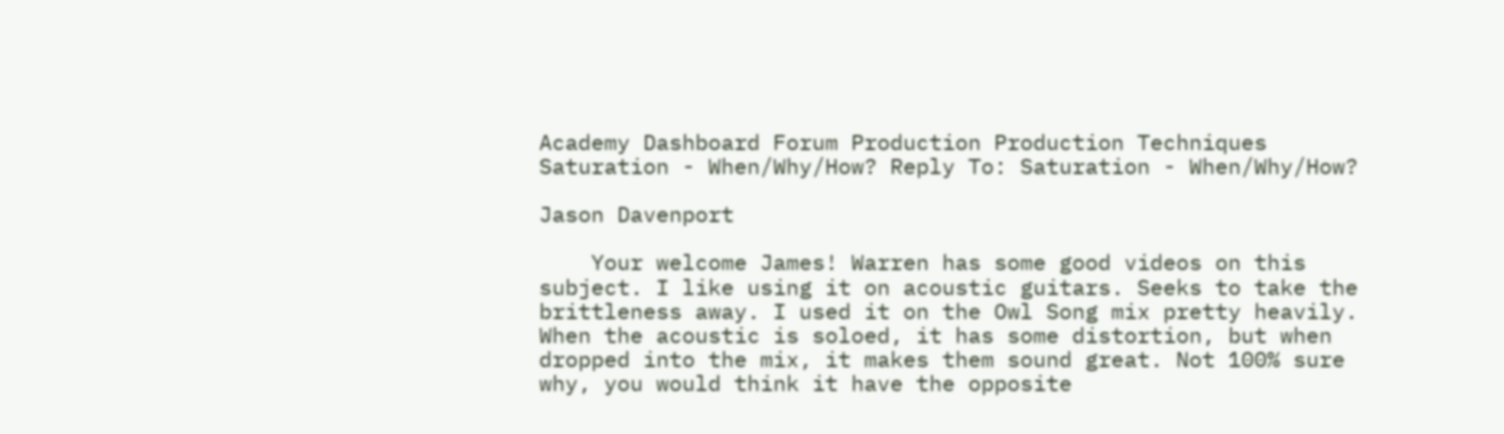Academy Dashboard Forum Production Production Techniques Saturation - When/Why/How? Reply To: Saturation - When/Why/How?

Jason Davenport

    Your welcome James! Warren has some good videos on this subject. I like using it on acoustic guitars. Seeks to take the brittleness away. I used it on the Owl Song mix pretty heavily. When the acoustic is soloed, it has some distortion, but when dropped into the mix, it makes them sound great. Not 100% sure why, you would think it have the opposite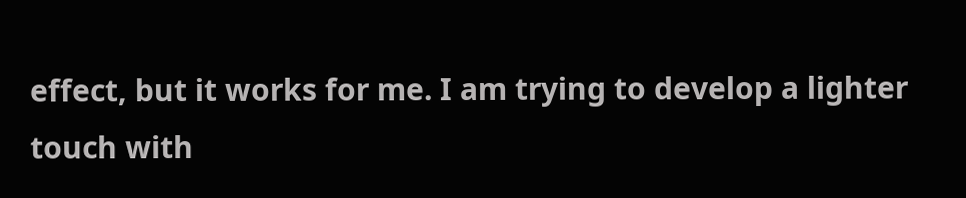effect, but it works for me. I am trying to develop a lighter touch with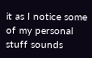it as I notice some of my personal stuff sounds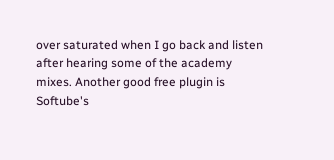over saturated when I go back and listen after hearing some of the academy mixes. Another good free plugin is Softube's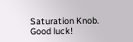Saturation Knob. Good luck!